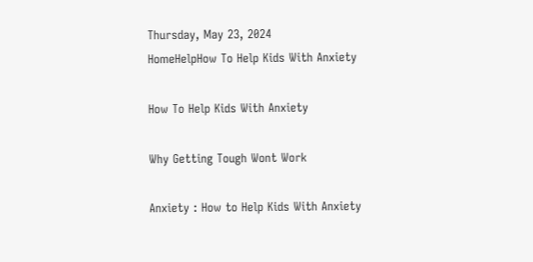Thursday, May 23, 2024
HomeHelpHow To Help Kids With Anxiety

How To Help Kids With Anxiety

Why Getting Tough Wont Work

Anxiety : How to Help Kids With Anxiety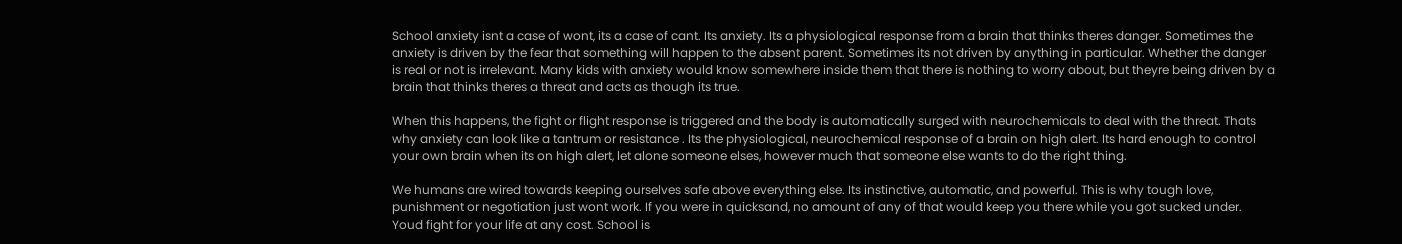School anxiety isnt a case of wont, its a case of cant. Its anxiety. Its a physiological response from a brain that thinks theres danger. Sometimes the anxiety is driven by the fear that something will happen to the absent parent. Sometimes its not driven by anything in particular. Whether the danger is real or not is irrelevant. Many kids with anxiety would know somewhere inside them that there is nothing to worry about, but theyre being driven by a brain that thinks theres a threat and acts as though its true.

When this happens, the fight or flight response is triggered and the body is automatically surged with neurochemicals to deal with the threat. Thats why anxiety can look like a tantrum or resistance . Its the physiological, neurochemical response of a brain on high alert. Its hard enough to control your own brain when its on high alert, let alone someone elses, however much that someone else wants to do the right thing.

We humans are wired towards keeping ourselves safe above everything else. Its instinctive, automatic, and powerful. This is why tough love, punishment or negotiation just wont work. If you were in quicksand, no amount of any of that would keep you there while you got sucked under. Youd fight for your life at any cost. School is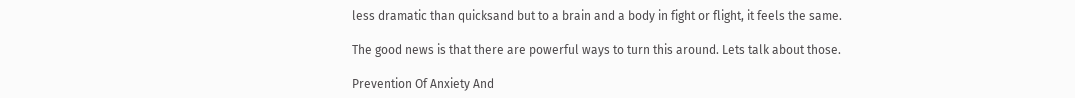less dramatic than quicksand but to a brain and a body in fight or flight, it feels the same.

The good news is that there are powerful ways to turn this around. Lets talk about those.

Prevention Of Anxiety And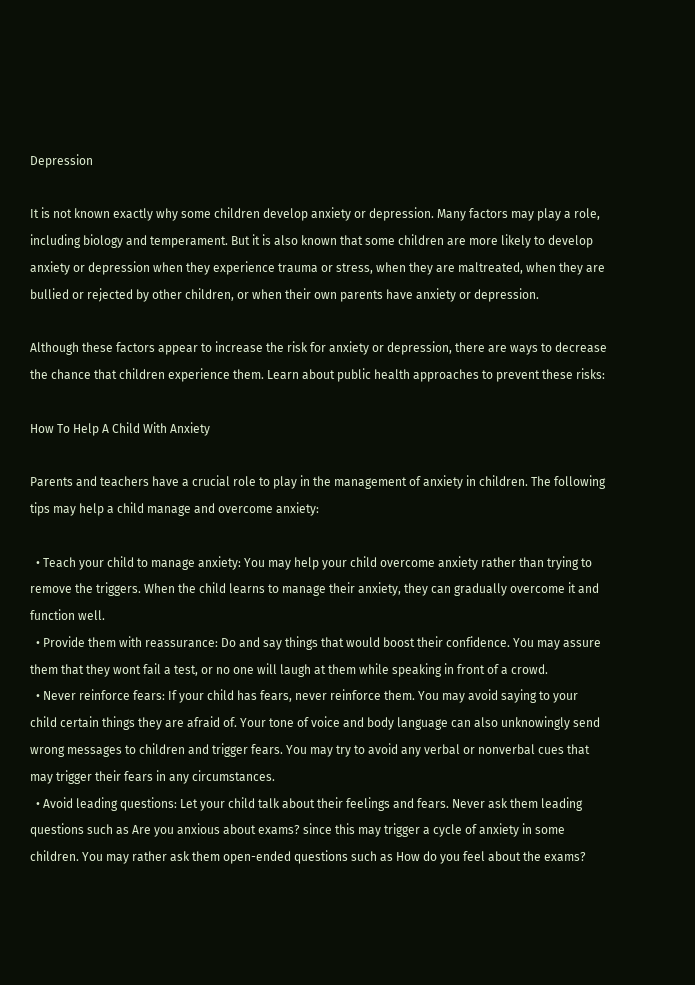Depression

It is not known exactly why some children develop anxiety or depression. Many factors may play a role, including biology and temperament. But it is also known that some children are more likely to develop anxiety or depression when they experience trauma or stress, when they are maltreated, when they are bullied or rejected by other children, or when their own parents have anxiety or depression.

Although these factors appear to increase the risk for anxiety or depression, there are ways to decrease the chance that children experience them. Learn about public health approaches to prevent these risks:

How To Help A Child With Anxiety

Parents and teachers have a crucial role to play in the management of anxiety in children. The following tips may help a child manage and overcome anxiety:

  • Teach your child to manage anxiety: You may help your child overcome anxiety rather than trying to remove the triggers. When the child learns to manage their anxiety, they can gradually overcome it and function well.
  • Provide them with reassurance: Do and say things that would boost their confidence. You may assure them that they wont fail a test, or no one will laugh at them while speaking in front of a crowd.
  • Never reinforce fears: If your child has fears, never reinforce them. You may avoid saying to your child certain things they are afraid of. Your tone of voice and body language can also unknowingly send wrong messages to children and trigger fears. You may try to avoid any verbal or nonverbal cues that may trigger their fears in any circumstances.
  • Avoid leading questions: Let your child talk about their feelings and fears. Never ask them leading questions such as Are you anxious about exams? since this may trigger a cycle of anxiety in some children. You may rather ask them open-ended questions such as How do you feel about the exams?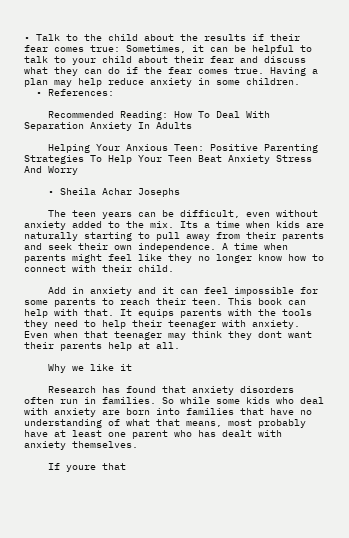• Talk to the child about the results if their fear comes true: Sometimes, it can be helpful to talk to your child about their fear and discuss what they can do if the fear comes true. Having a plan may help reduce anxiety in some children.
  • References:

    Recommended Reading: How To Deal With Separation Anxiety In Adults

    Helping Your Anxious Teen: Positive Parenting Strategies To Help Your Teen Beat Anxiety Stress And Worry

    • Sheila Achar Josephs

    The teen years can be difficult, even without anxiety added to the mix. Its a time when kids are naturally starting to pull away from their parents and seek their own independence. A time when parents might feel like they no longer know how to connect with their child.

    Add in anxiety and it can feel impossible for some parents to reach their teen. This book can help with that. It equips parents with the tools they need to help their teenager with anxiety. Even when that teenager may think they dont want their parents help at all.

    Why we like it

    Research has found that anxiety disorders often run in families. So while some kids who deal with anxiety are born into families that have no understanding of what that means, most probably have at least one parent who has dealt with anxiety themselves.

    If youre that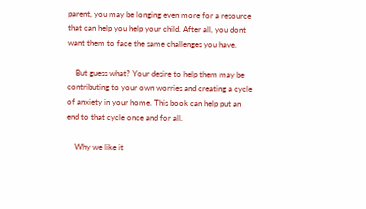parent, you may be longing even more for a resource that can help you help your child. After all, you dont want them to face the same challenges you have.

    But guess what? Your desire to help them may be contributing to your own worries and creating a cycle of anxiety in your home. This book can help put an end to that cycle once and for all.

    Why we like it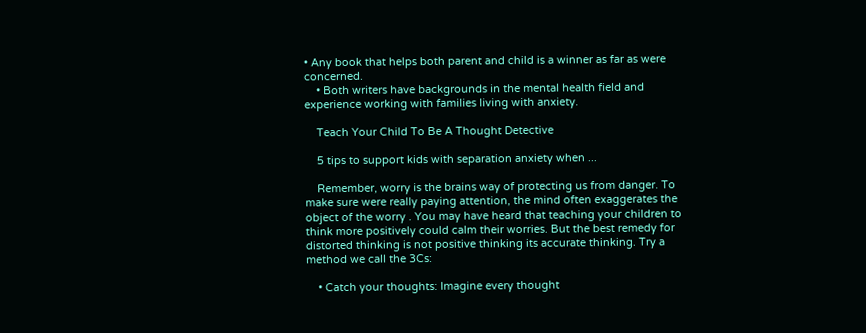• Any book that helps both parent and child is a winner as far as were concerned.
    • Both writers have backgrounds in the mental health field and experience working with families living with anxiety.

    Teach Your Child To Be A Thought Detective

    5 tips to support kids with separation anxiety when ...

    Remember, worry is the brains way of protecting us from danger. To make sure were really paying attention, the mind often exaggerates the object of the worry . You may have heard that teaching your children to think more positively could calm their worries. But the best remedy for distorted thinking is not positive thinking its accurate thinking. Try a method we call the 3Cs:

    • Catch your thoughts: Imagine every thought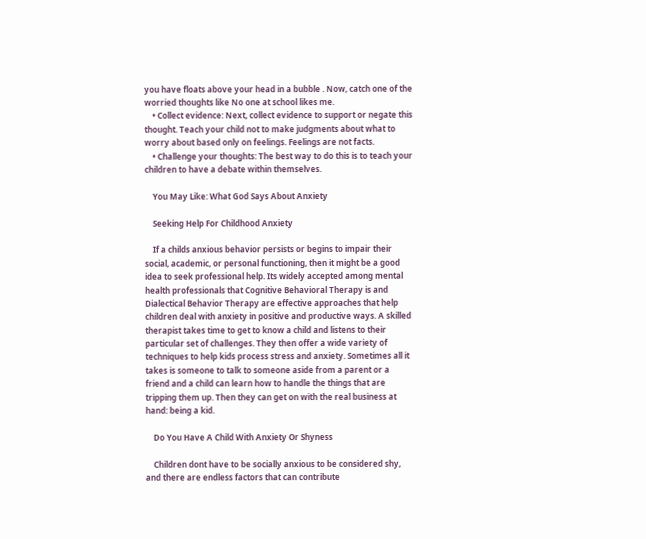you have floats above your head in a bubble . Now, catch one of the worried thoughts like No one at school likes me.
    • Collect evidence: Next, collect evidence to support or negate this thought. Teach your child not to make judgments about what to worry about based only on feelings. Feelings are not facts.
    • Challenge your thoughts: The best way to do this is to teach your children to have a debate within themselves.

    You May Like: What God Says About Anxiety

    Seeking Help For Childhood Anxiety

    If a childs anxious behavior persists or begins to impair their social, academic, or personal functioning, then it might be a good idea to seek professional help. Its widely accepted among mental health professionals that Cognitive Behavioral Therapy is and Dialectical Behavior Therapy are effective approaches that help children deal with anxiety in positive and productive ways. A skilled therapist takes time to get to know a child and listens to their particular set of challenges. They then offer a wide variety of techniques to help kids process stress and anxiety. Sometimes all it takes is someone to talk to someone aside from a parent or a friend and a child can learn how to handle the things that are tripping them up. Then they can get on with the real business at hand: being a kid.

    Do You Have A Child With Anxiety Or Shyness

    Children dont have to be socially anxious to be considered shy, and there are endless factors that can contribute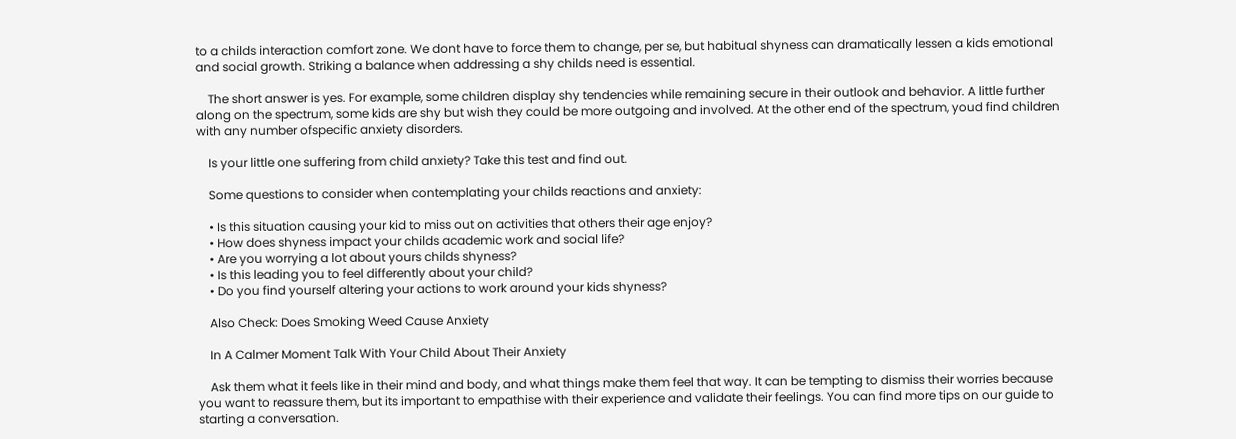to a childs interaction comfort zone. We dont have to force them to change, per se, but habitual shyness can dramatically lessen a kids emotional and social growth. Striking a balance when addressing a shy childs need is essential.

    The short answer is yes. For example, some children display shy tendencies while remaining secure in their outlook and behavior. A little further along on the spectrum, some kids are shy but wish they could be more outgoing and involved. At the other end of the spectrum, youd find children with any number ofspecific anxiety disorders.

    Is your little one suffering from child anxiety? Take this test and find out.

    Some questions to consider when contemplating your childs reactions and anxiety:

    • Is this situation causing your kid to miss out on activities that others their age enjoy?
    • How does shyness impact your childs academic work and social life?
    • Are you worrying a lot about yours childs shyness?
    • Is this leading you to feel differently about your child?
    • Do you find yourself altering your actions to work around your kids shyness?

    Also Check: Does Smoking Weed Cause Anxiety

    In A Calmer Moment Talk With Your Child About Their Anxiety

    Ask them what it feels like in their mind and body, and what things make them feel that way. It can be tempting to dismiss their worries because you want to reassure them, but its important to empathise with their experience and validate their feelings. You can find more tips on our guide to starting a conversation.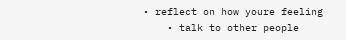• reflect on how youre feeling
    • talk to other people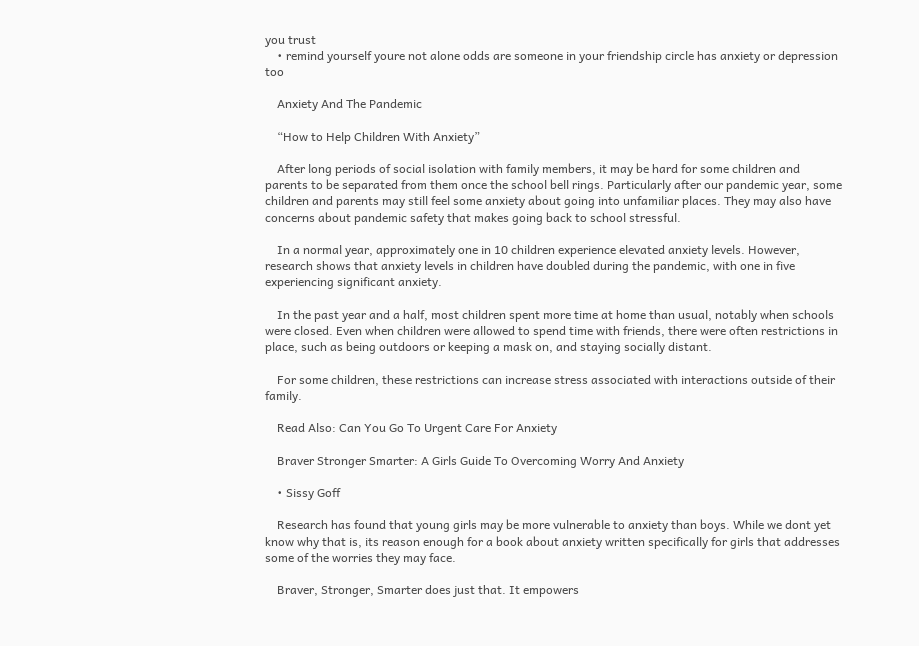you trust
    • remind yourself youre not alone odds are someone in your friendship circle has anxiety or depression too

    Anxiety And The Pandemic

    “How to Help Children With Anxiety”

    After long periods of social isolation with family members, it may be hard for some children and parents to be separated from them once the school bell rings. Particularly after our pandemic year, some children and parents may still feel some anxiety about going into unfamiliar places. They may also have concerns about pandemic safety that makes going back to school stressful.

    In a normal year, approximately one in 10 children experience elevated anxiety levels. However, research shows that anxiety levels in children have doubled during the pandemic, with one in five experiencing significant anxiety.

    In the past year and a half, most children spent more time at home than usual, notably when schools were closed. Even when children were allowed to spend time with friends, there were often restrictions in place, such as being outdoors or keeping a mask on, and staying socially distant.

    For some children, these restrictions can increase stress associated with interactions outside of their family.

    Read Also: Can You Go To Urgent Care For Anxiety

    Braver Stronger Smarter: A Girls Guide To Overcoming Worry And Anxiety

    • Sissy Goff

    Research has found that young girls may be more vulnerable to anxiety than boys. While we dont yet know why that is, its reason enough for a book about anxiety written specifically for girls that addresses some of the worries they may face.

    Braver, Stronger, Smarter does just that. It empowers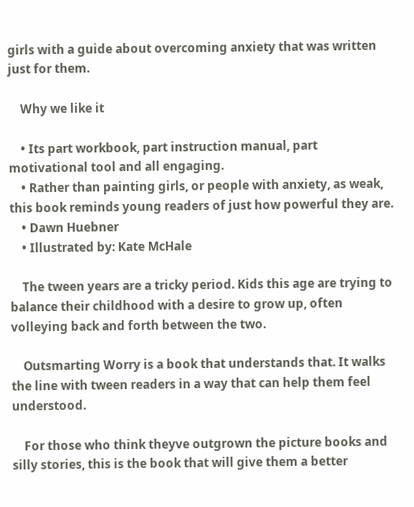girls with a guide about overcoming anxiety that was written just for them.

    Why we like it

    • Its part workbook, part instruction manual, part motivational tool and all engaging.
    • Rather than painting girls, or people with anxiety, as weak, this book reminds young readers of just how powerful they are.
    • Dawn Huebner
    • Illustrated by: Kate McHale

    The tween years are a tricky period. Kids this age are trying to balance their childhood with a desire to grow up, often volleying back and forth between the two.

    Outsmarting Worry is a book that understands that. It walks the line with tween readers in a way that can help them feel understood.

    For those who think theyve outgrown the picture books and silly stories, this is the book that will give them a better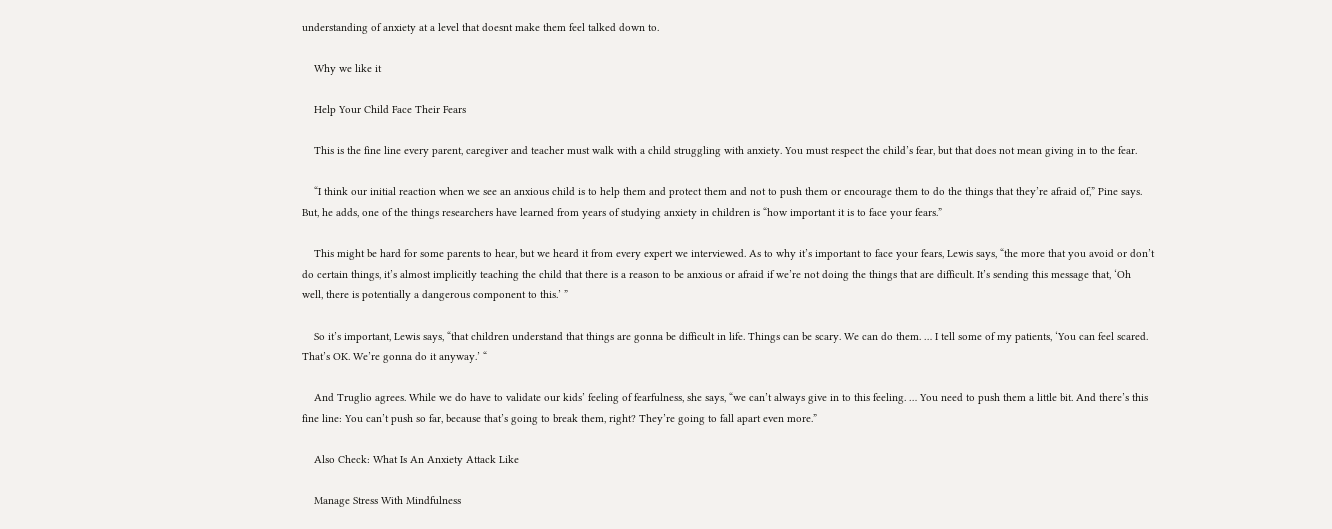understanding of anxiety at a level that doesnt make them feel talked down to.

    Why we like it

    Help Your Child Face Their Fears

    This is the fine line every parent, caregiver and teacher must walk with a child struggling with anxiety. You must respect the child’s fear, but that does not mean giving in to the fear.

    “I think our initial reaction when we see an anxious child is to help them and protect them and not to push them or encourage them to do the things that they’re afraid of,” Pine says. But, he adds, one of the things researchers have learned from years of studying anxiety in children is “how important it is to face your fears.”

    This might be hard for some parents to hear, but we heard it from every expert we interviewed. As to why it’s important to face your fears, Lewis says, “the more that you avoid or don’t do certain things, it’s almost implicitly teaching the child that there is a reason to be anxious or afraid if we’re not doing the things that are difficult. It’s sending this message that, ‘Oh well, there is potentially a dangerous component to this.’ ”

    So it’s important, Lewis says, “that children understand that things are gonna be difficult in life. Things can be scary. We can do them. … I tell some of my patients, ‘You can feel scared. That’s OK. We’re gonna do it anyway.’ “

    And Truglio agrees. While we do have to validate our kids’ feeling of fearfulness, she says, “we can’t always give in to this feeling. … You need to push them a little bit. And there’s this fine line: You can’t push so far, because that’s going to break them, right? They’re going to fall apart even more.”

    Also Check: What Is An Anxiety Attack Like

    Manage Stress With Mindfulness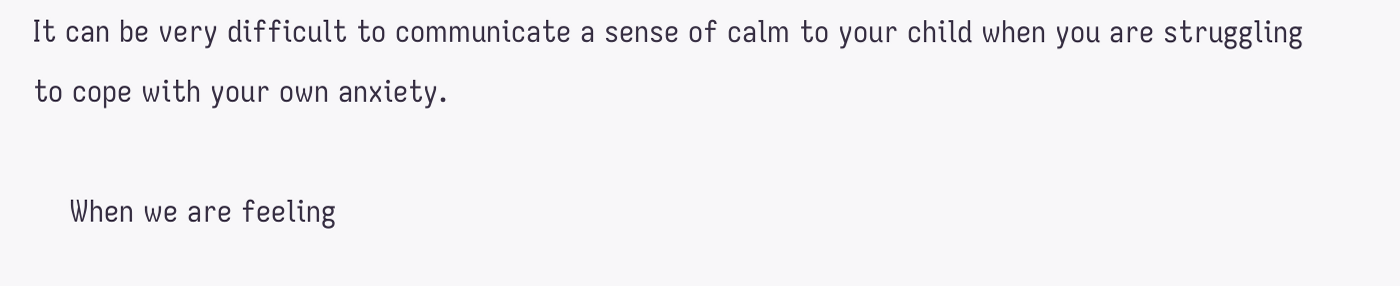It can be very difficult to communicate a sense of calm to your child when you are struggling to cope with your own anxiety.

    When we are feeling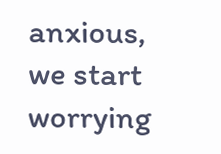anxious, we start worrying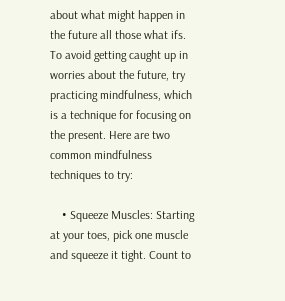about what might happen in the future all those what ifs. To avoid getting caught up in worries about the future, try practicing mindfulness, which is a technique for focusing on the present. Here are two common mindfulness techniques to try:

    • Squeeze Muscles: Starting at your toes, pick one muscle and squeeze it tight. Count to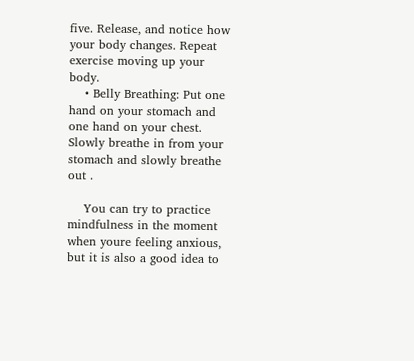five. Release, and notice how your body changes. Repeat exercise moving up your body.
    • Belly Breathing: Put one hand on your stomach and one hand on your chest. Slowly breathe in from your stomach and slowly breathe out .

    You can try to practice mindfulness in the moment when youre feeling anxious, but it is also a good idea to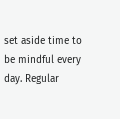set aside time to be mindful every day. Regular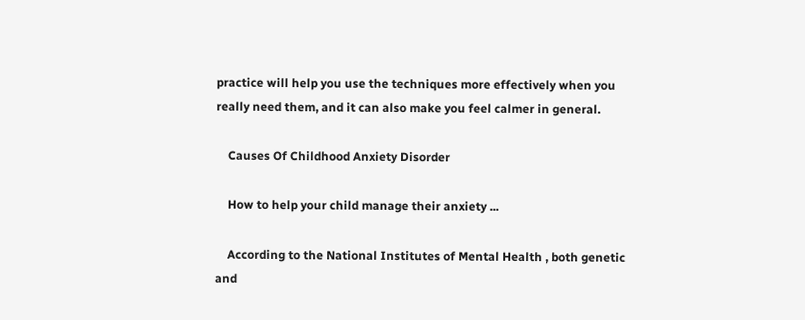practice will help you use the techniques more effectively when you really need them, and it can also make you feel calmer in general.

    Causes Of Childhood Anxiety Disorder

    How to help your child manage their anxiety ...

    According to the National Institutes of Mental Health , both genetic and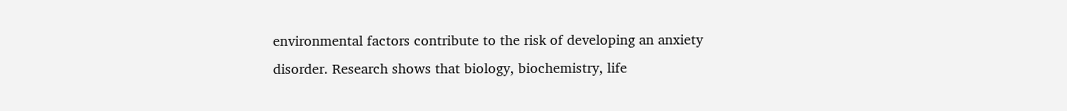environmental factors contribute to the risk of developing an anxiety disorder. Research shows that biology, biochemistry, life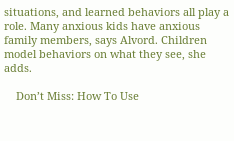situations, and learned behaviors all play a role. Many anxious kids have anxious family members, says Alvord. Children model behaviors on what they see, she adds.

    Don’t Miss: How To Use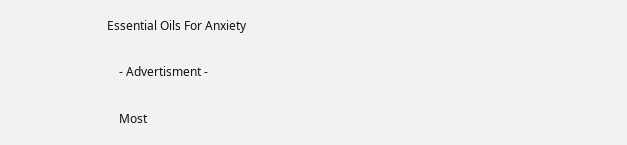Essential Oils For Anxiety

    - Advertisment -

    Most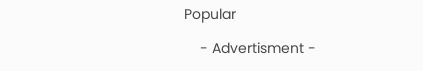Popular

    - Advertisment -